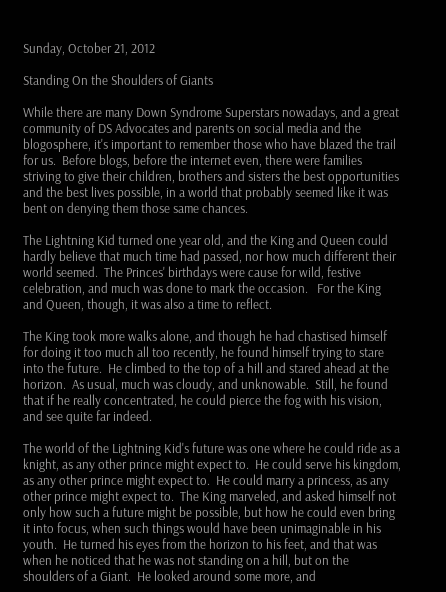Sunday, October 21, 2012

Standing On the Shoulders of Giants

While there are many Down Syndrome Superstars nowadays, and a great community of DS Advocates and parents on social media and the blogosphere, it's important to remember those who have blazed the trail for us.  Before blogs, before the internet even, there were families striving to give their children, brothers and sisters the best opportunities and the best lives possible, in a world that probably seemed like it was bent on denying them those same chances.

The Lightning Kid turned one year old, and the King and Queen could hardly believe that much time had passed, nor how much different their world seemed.  The Princes' birthdays were cause for wild, festive celebration, and much was done to mark the occasion.   For the King and Queen, though, it was also a time to reflect.

The King took more walks alone, and though he had chastised himself for doing it too much all too recently, he found himself trying to stare into the future.  He climbed to the top of a hill and stared ahead at the horizon.  As usual, much was cloudy, and unknowable.  Still, he found that if he really concentrated, he could pierce the fog with his vision, and see quite far indeed.

The world of the Lightning Kid's future was one where he could ride as a knight, as any other prince might expect to.  He could serve his kingdom, as any other prince might expect to.  He could marry a princess, as any other prince might expect to.  The King marveled, and asked himself not only how such a future might be possible, but how he could even bring it into focus, when such things would have been unimaginable in his youth.  He turned his eyes from the horizon to his feet, and that was when he noticed that he was not standing on a hill, but on the shoulders of a Giant.  He looked around some more, and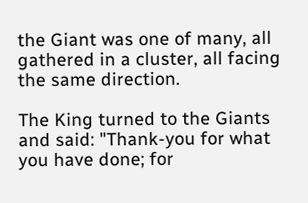the Giant was one of many, all gathered in a cluster, all facing the same direction.

The King turned to the Giants and said: "Thank-you for what you have done; for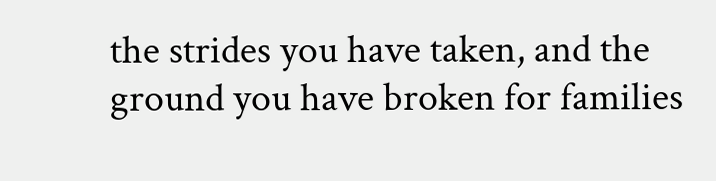the strides you have taken, and the ground you have broken for families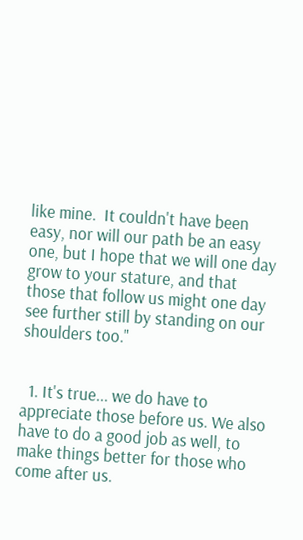like mine.  It couldn't have been easy, nor will our path be an easy one, but I hope that we will one day grow to your stature, and that those that follow us might one day see further still by standing on our shoulders too."


  1. It's true... we do have to appreciate those before us. We also have to do a good job as well, to make things better for those who come after us.